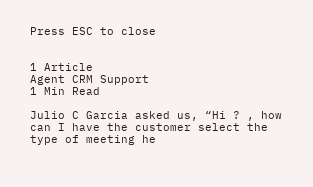Press ESC to close


1 Article
Agent CRM Support
1 Min Read

Julio C Garcia asked us, “Hi ? , how can I have the customer select the type of meeting he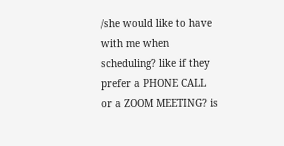/she would like to have with me when scheduling? like if they prefer a PHONE CALL or a ZOOM MEETING? is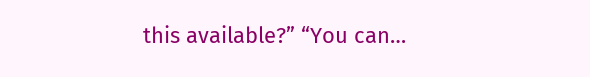this available?” “You can…